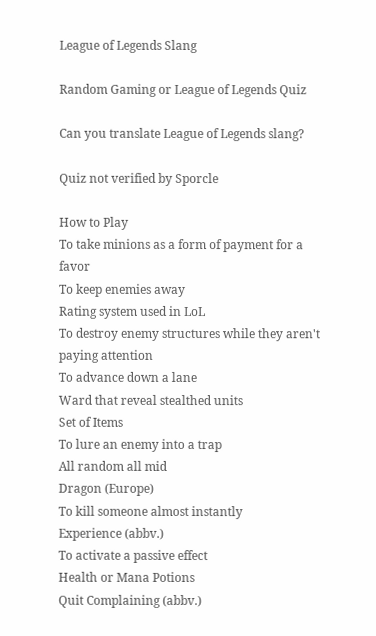League of Legends Slang

Random Gaming or League of Legends Quiz

Can you translate League of Legends slang?

Quiz not verified by Sporcle

How to Play
To take minions as a form of payment for a favor
To keep enemies away
Rating system used in LoL
To destroy enemy structures while they aren't paying attention
To advance down a lane
Ward that reveal stealthed units
Set of Items
To lure an enemy into a trap
All random all mid
Dragon (Europe)
To kill someone almost instantly
Experience (abbv.)
To activate a passive effect
Health or Mana Potions
Quit Complaining (abbv.)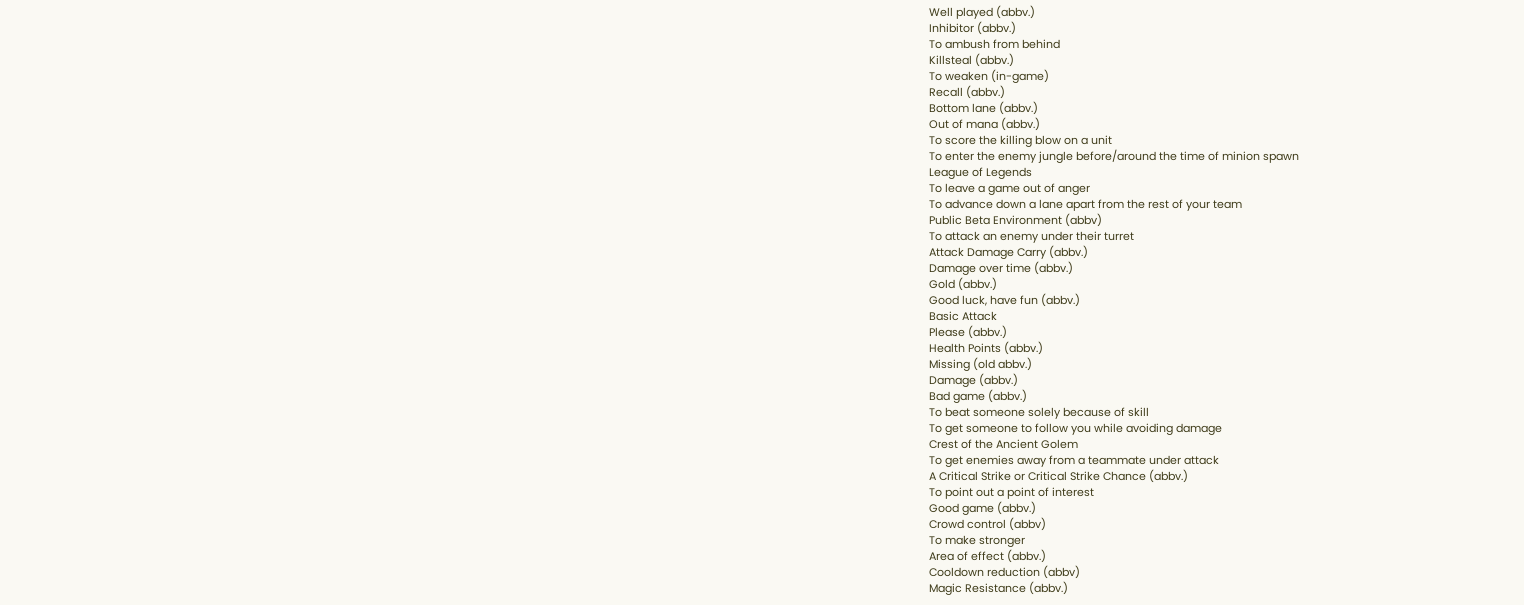Well played (abbv.)
Inhibitor (abbv.)
To ambush from behind
Killsteal (abbv.)
To weaken (in-game)
Recall (abbv.)
Bottom lane (abbv.)
Out of mana (abbv.)
To score the killing blow on a unit
To enter the enemy jungle before/around the time of minion spawn
League of Legends
To leave a game out of anger
To advance down a lane apart from the rest of your team
Public Beta Environment (abbv)
To attack an enemy under their turret
Attack Damage Carry (abbv.)
Damage over time (abbv.)
Gold (abbv.)
Good luck, have fun (abbv.)
Basic Attack
Please (abbv.)
Health Points (abbv.)
Missing (old abbv.)
Damage (abbv.)
Bad game (abbv.)
To beat someone solely because of skill
To get someone to follow you while avoiding damage
Crest of the Ancient Golem
To get enemies away from a teammate under attack
A Critical Strike or Critical Strike Chance (abbv.)
To point out a point of interest
Good game (abbv.)
Crowd control (abbv)
To make stronger
Area of effect (abbv.)
Cooldown reduction (abbv)
Magic Resistance (abbv.)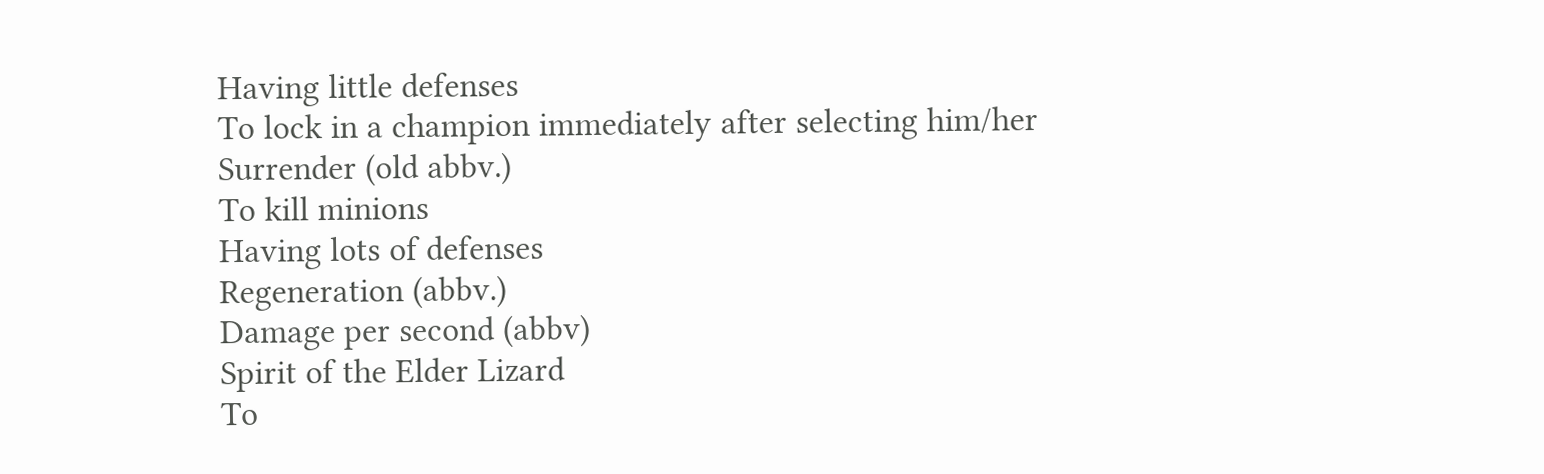Having little defenses
To lock in a champion immediately after selecting him/her
Surrender (old abbv.)
To kill minions
Having lots of defenses
Regeneration (abbv.)
Damage per second (abbv)
Spirit of the Elder Lizard
To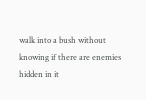walk into a bush without knowing if there are enemies hidden in it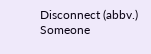Disconnect (abbv.)
Someone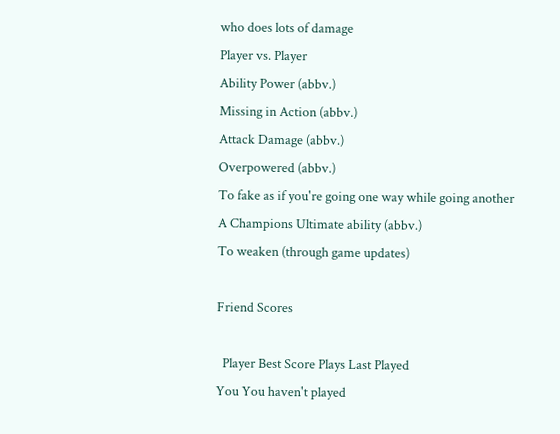who does lots of damage
Player vs. Player
Ability Power (abbv.)
Missing in Action (abbv.)
Attack Damage (abbv.)
Overpowered (abbv.)
To fake as if you're going one way while going another
A Champions Ultimate ability (abbv.)
To weaken (through game updates)

Friend Scores

  Player Best Score Plays Last Played
You You haven't played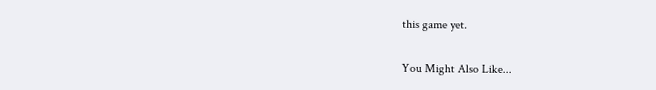this game yet.

You Might Also Like...